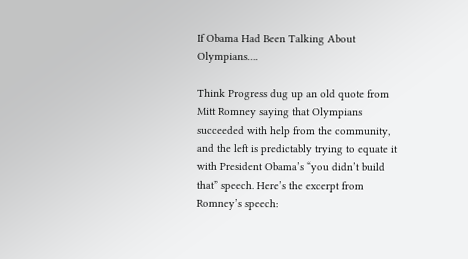If Obama Had Been Talking About Olympians….

Think Progress dug up an old quote from Mitt Romney saying that Olympians succeeded with help from the community, and the left is predictably trying to equate it with President Obama’s “you didn’t build that” speech. Here’s the excerpt from Romney’s speech: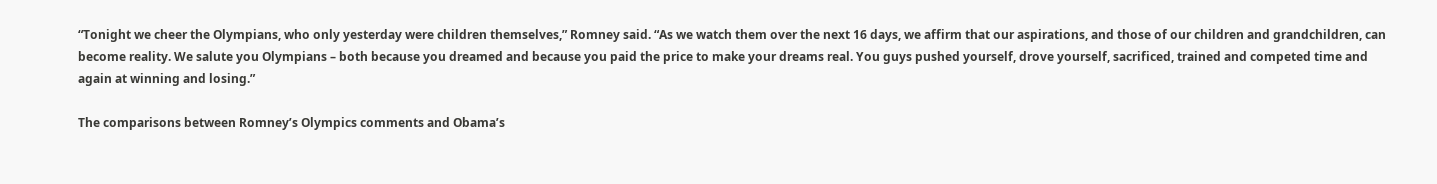“Tonight we cheer the Olympians, who only yesterday were children themselves,” Romney said. “As we watch them over the next 16 days, we affirm that our aspirations, and those of our children and grandchildren, can become reality. We salute you Olympians – both because you dreamed and because you paid the price to make your dreams real. You guys pushed yourself, drove yourself, sacrificed, trained and competed time and again at winning and losing.”

The comparisons between Romney’s Olympics comments and Obama’s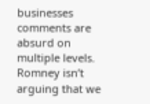businesses comments are absurd on multiple levels. Romney isn’t arguing that we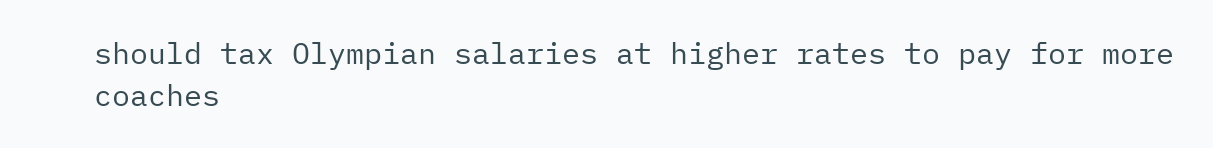should tax Olympian salaries at higher rates to pay for more coaches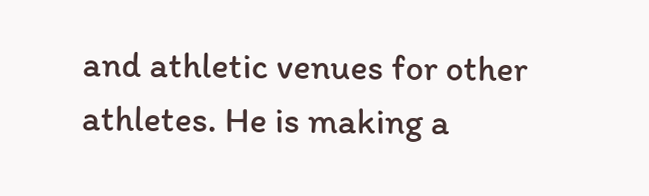and athletic venues for other athletes. He is making a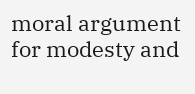moral argument for modesty and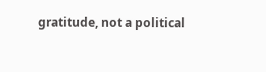gratitude, not a political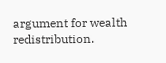argument for wealth redistribution.